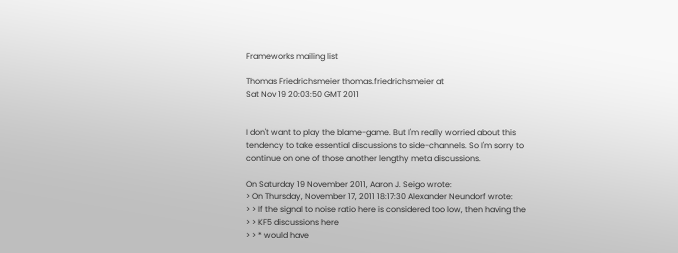Frameworks mailing list

Thomas Friedrichsmeier thomas.friedrichsmeier at
Sat Nov 19 20:03:50 GMT 2011


I don't want to play the blame-game. But I'm really worried about this
tendency to take essential discussions to side-channels. So I'm sorry to
continue on one of those another lengthy meta discussions.

On Saturday 19 November 2011, Aaron J. Seigo wrote:
> On Thursday, November 17, 2011 18:17:30 Alexander Neundorf wrote:
> > If the signal to noise ratio here is considered too low, then having the
> > KF5 discussions here
> > * would have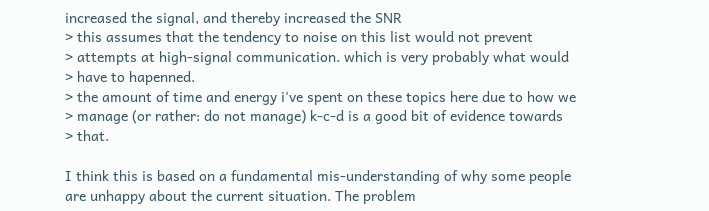increased the signal, and thereby increased the SNR
> this assumes that the tendency to noise on this list would not prevent
> attempts at high-signal communication. which is very probably what would
> have to hapenned.
> the amount of time and energy i've spent on these topics here due to how we
> manage (or rather: do not manage) k-c-d is a good bit of evidence towards
> that.

I think this is based on a fundamental mis-understanding of why some people
are unhappy about the current situation. The problem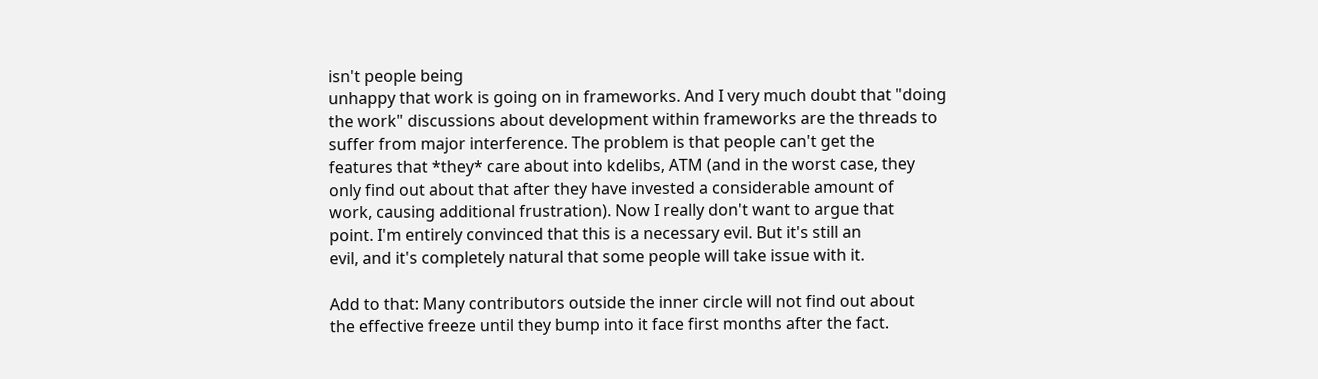isn't people being
unhappy that work is going on in frameworks. And I very much doubt that "doing
the work" discussions about development within frameworks are the threads to
suffer from major interference. The problem is that people can't get the
features that *they* care about into kdelibs, ATM (and in the worst case, they
only find out about that after they have invested a considerable amount of
work, causing additional frustration). Now I really don't want to argue that
point. I'm entirely convinced that this is a necessary evil. But it's still an
evil, and it's completely natural that some people will take issue with it.

Add to that: Many contributors outside the inner circle will not find out about
the effective freeze until they bump into it face first months after the fact.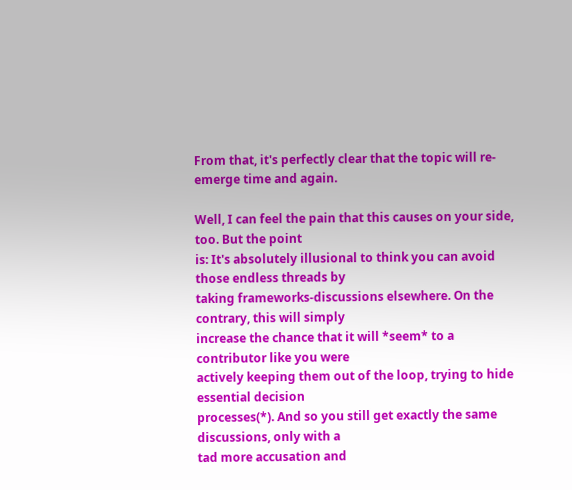From that, it's perfectly clear that the topic will re-emerge time and again.

Well, I can feel the pain that this causes on your side, too. But the point
is: It's absolutely illusional to think you can avoid those endless threads by
taking frameworks-discussions elsewhere. On the contrary, this will simply
increase the chance that it will *seem* to a contributor like you were
actively keeping them out of the loop, trying to hide essential decision
processes(*). And so you still get exactly the same discussions, only with a
tad more accusation and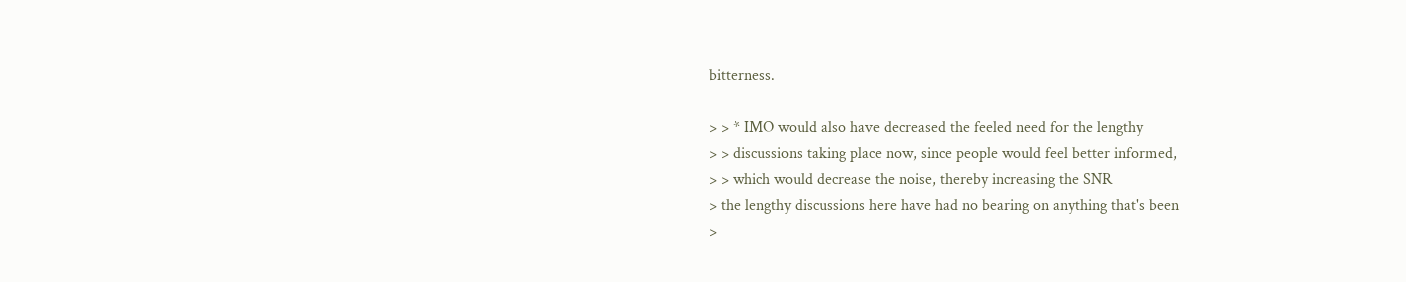bitterness.

> > * IMO would also have decreased the feeled need for the lengthy
> > discussions taking place now, since people would feel better informed,
> > which would decrease the noise, thereby increasing the SNR
> the lengthy discussions here have had no bearing on anything that's been
>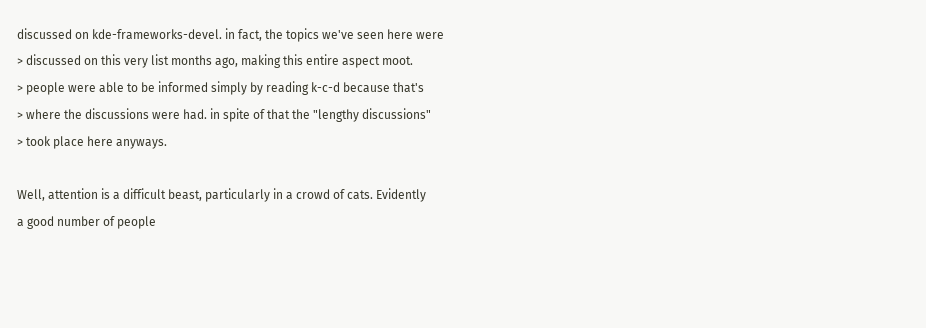discussed on kde-frameworks-devel. in fact, the topics we've seen here were
> discussed on this very list months ago, making this entire aspect moot.
> people were able to be informed simply by reading k-c-d because that's
> where the discussions were had. in spite of that the "lengthy discussions"
> took place here anyways.

Well, attention is a difficult beast, particularly in a crowd of cats. Evidently
a good number of people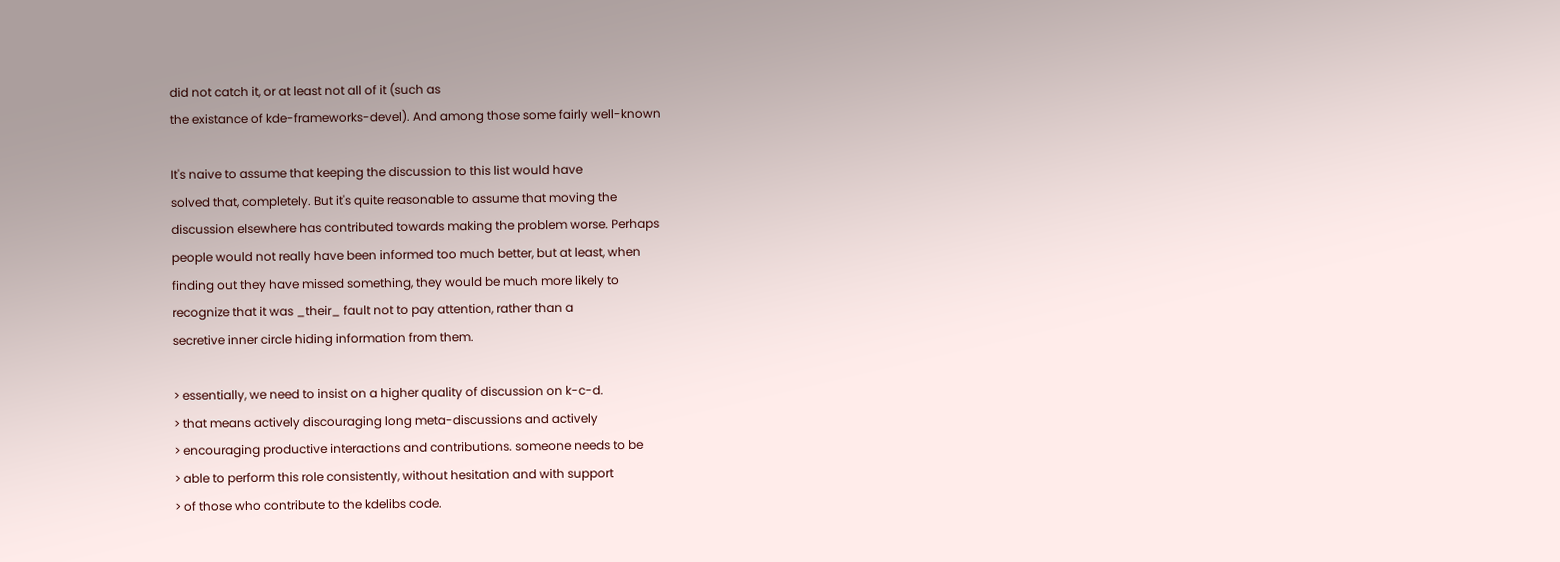did not catch it, or at least not all of it (such as
the existance of kde-frameworks-devel). And among those some fairly well-known

It's naive to assume that keeping the discussion to this list would have
solved that, completely. But it's quite reasonable to assume that moving the
discussion elsewhere has contributed towards making the problem worse. Perhaps
people would not really have been informed too much better, but at least, when
finding out they have missed something, they would be much more likely to
recognize that it was _their_ fault not to pay attention, rather than a
secretive inner circle hiding information from them.

> essentially, we need to insist on a higher quality of discussion on k-c-d.
> that means actively discouraging long meta-discussions and actively
> encouraging productive interactions and contributions. someone needs to be
> able to perform this role consistently, without hesitation and with support
> of those who contribute to the kdelibs code.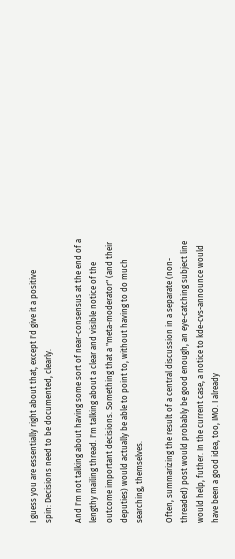I guess you are essentially right about that, except I'd give it a positive
spin: Decisions need to be documented, clearly.

And I'm not talking about having some sort of near-consensus at the end of a
lengthy mailing thread. I'm talking about a clear and visible notice of the
outcome important decisions. Something that a "meta-moderator" (and their
deputies) would actually be able to point to, without having to do much
searching, themselves.

Often, summarizing the result of a central discussion in a separate (non-
threaded) post would probably be good enough, an eye-catching subject line
would help, futher. In the current case, a notice to kde-cvs-announce would
have been a good idea, too, IMO. I already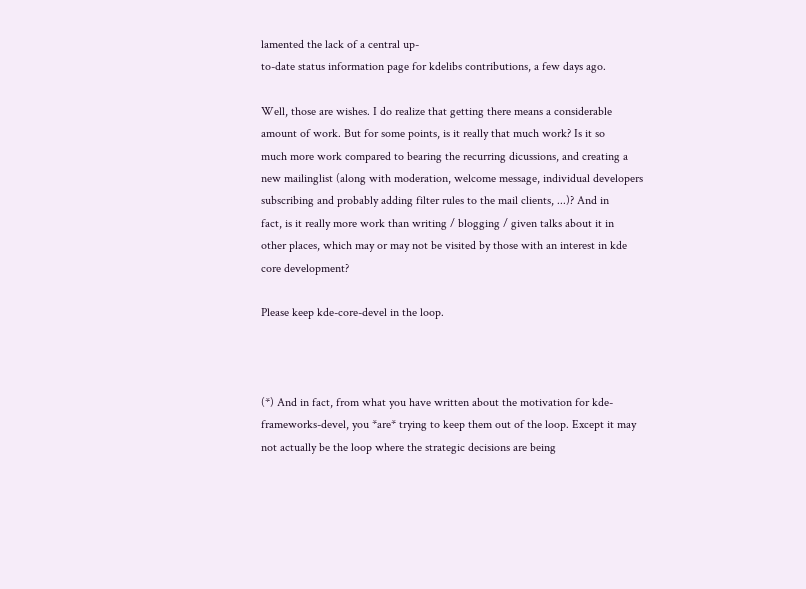lamented the lack of a central up-
to-date status information page for kdelibs contributions, a few days ago.

Well, those are wishes. I do realize that getting there means a considerable
amount of work. But for some points, is it really that much work? Is it so
much more work compared to bearing the recurring dicussions, and creating a
new mailinglist (along with moderation, welcome message, individual developers
subscribing and probably adding filter rules to the mail clients, ...)? And in
fact, is it really more work than writing / blogging / given talks about it in
other places, which may or may not be visited by those with an interest in kde
core development?

Please keep kde-core-devel in the loop.



(*) And in fact, from what you have written about the motivation for kde-
frameworks-devel, you *are* trying to keep them out of the loop. Except it may
not actually be the loop where the strategic decisions are being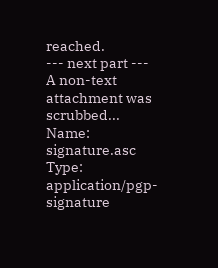reached.
--- next part ---
A non-text attachment was scrubbed...
Name: signature.asc
Type: application/pgp-signature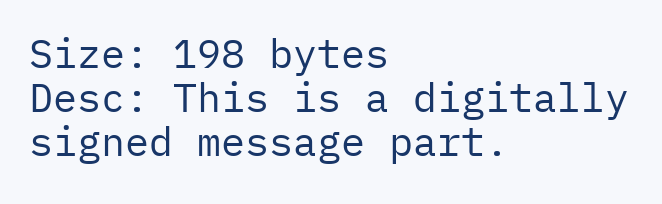Size: 198 bytes
Desc: This is a digitally signed message part.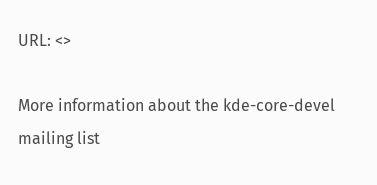URL: <>

More information about the kde-core-devel mailing list